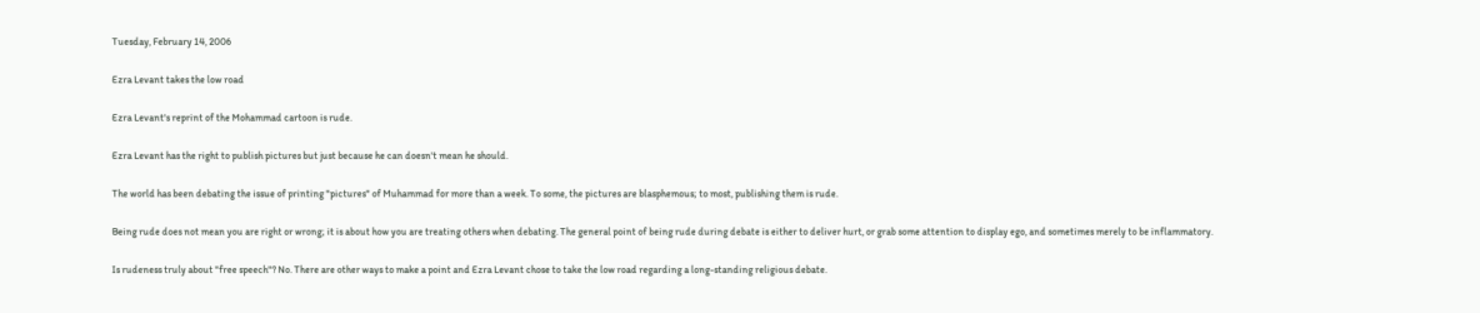Tuesday, February 14, 2006

Ezra Levant takes the low road

Ezra Levant's reprint of the Mohammad cartoon is rude.

Ezra Levant has the right to publish pictures but just because he can doesn't mean he should.

The world has been debating the issue of printing "pictures" of Muhammad for more than a week. To some, the pictures are blasphemous; to most, publishing them is rude.

Being rude does not mean you are right or wrong; it is about how you are treating others when debating. The general point of being rude during debate is either to deliver hurt, or grab some attention to display ego, and sometimes merely to be inflammatory.

Is rudeness truly about "free speech"? No. There are other ways to make a point and Ezra Levant chose to take the low road regarding a long-standing religious debate.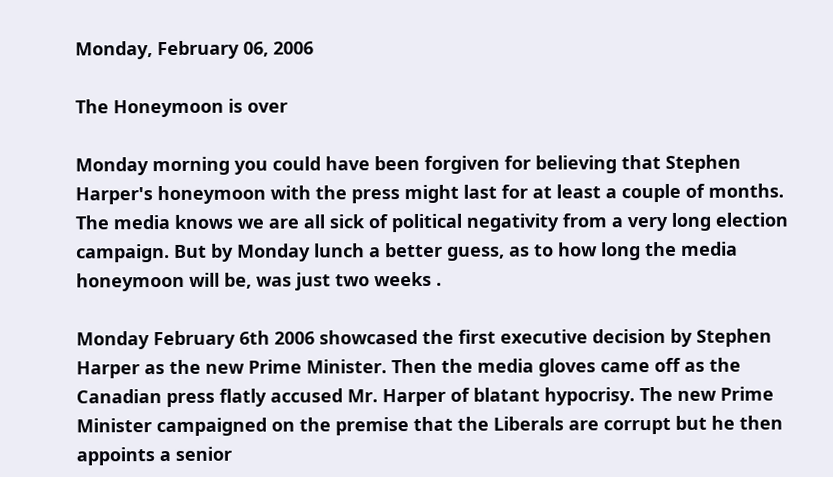Monday, February 06, 2006

The Honeymoon is over

Monday morning you could have been forgiven for believing that Stephen Harper's honeymoon with the press might last for at least a couple of months. The media knows we are all sick of political negativity from a very long election campaign. But by Monday lunch a better guess, as to how long the media honeymoon will be, was just two weeks .

Monday February 6th 2006 showcased the first executive decision by Stephen Harper as the new Prime Minister. Then the media gloves came off as the Canadian press flatly accused Mr. Harper of blatant hypocrisy. The new Prime Minister campaigned on the premise that the Liberals are corrupt but he then appoints a senior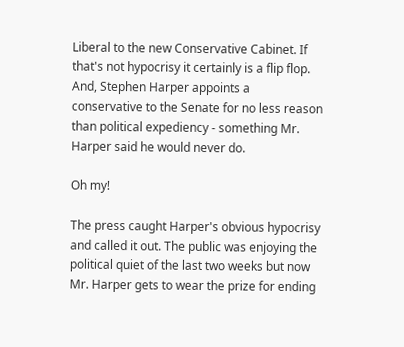Liberal to the new Conservative Cabinet. If that's not hypocrisy it certainly is a flip flop. And, Stephen Harper appoints a conservative to the Senate for no less reason than political expediency - something Mr. Harper said he would never do.

Oh my!

The press caught Harper's obvious hypocrisy and called it out. The public was enjoying the political quiet of the last two weeks but now Mr. Harper gets to wear the prize for ending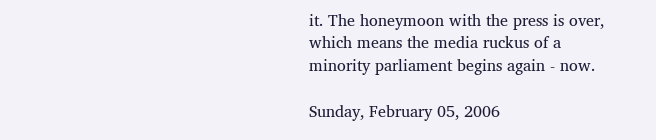it. The honeymoon with the press is over, which means the media ruckus of a minority parliament begins again - now.

Sunday, February 05, 2006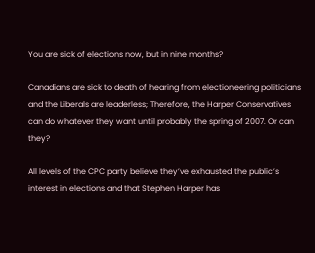You are sick of elections now, but in nine months?

Canadians are sick to death of hearing from electioneering politicians and the Liberals are leaderless; Therefore, the Harper Conservatives can do whatever they want until probably the spring of 2007. Or can they?

All levels of the CPC party believe they’ve exhausted the public’s interest in elections and that Stephen Harper has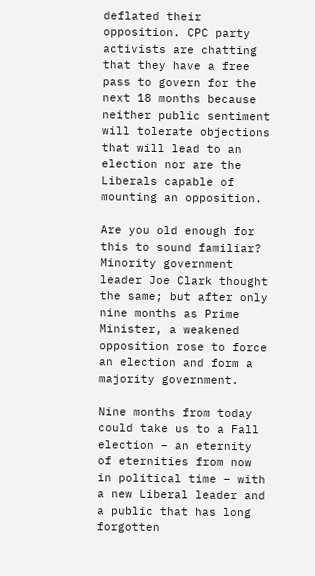deflated their opposition. CPC party activists are chatting that they have a free pass to govern for the next 18 months because neither public sentiment will tolerate objections that will lead to an election nor are the Liberals capable of mounting an opposition.

Are you old enough for this to sound familiar? Minority government leader Joe Clark thought the same; but after only nine months as Prime Minister, a weakened opposition rose to force an election and form a majority government.

Nine months from today could take us to a Fall election – an eternity of eternities from now in political time – with a new Liberal leader and a public that has long forgotten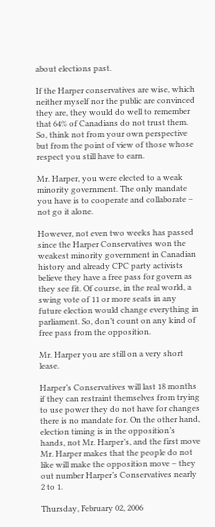about elections past.

If the Harper conservatives are wise, which neither myself nor the public are convinced they are, they would do well to remember that 64% of Canadians do not trust them. So, think not from your own perspective but from the point of view of those whose respect you still have to earn.

Mr. Harper, you were elected to a weak minority government. The only mandate you have is to cooperate and collaborate – not go it alone.

However, not even two weeks has passed since the Harper Conservatives won the weakest minority government in Canadian history and already CPC party activists believe they have a free pass for govern as they see fit. Of course, in the real world, a swing vote of 11 or more seats in any future election would change everything in parliament. So, don’t count on any kind of free pass from the opposition.

Mr. Harper you are still on a very short lease.

Harper’s Conservatives will last 18 months if they can restraint themselves from trying to use power they do not have for changes there is no mandate for. On the other hand, election timing is in the opposition’s hands, not Mr. Harper’s, and the first move Mr. Harper makes that the people do not like will make the opposition move – they out number Harper’s Conservatives nearly 2 to 1.

Thursday, February 02, 2006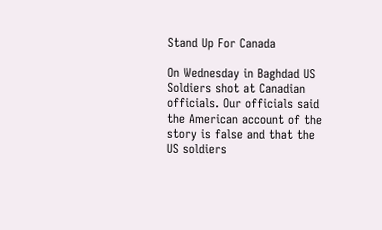Stand Up For Canada

On Wednesday in Baghdad US Soldiers shot at Canadian officials. Our officials said the American account of the story is false and that the US soldiers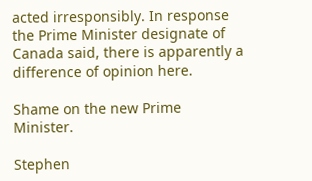acted irresponsibly. In response the Prime Minister designate of Canada said, there is apparently a difference of opinion here.

Shame on the new Prime Minister.

Stephen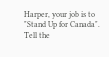Harper, your job is to "Stand Up for Canada". Tell the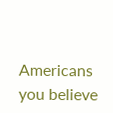Americans you believe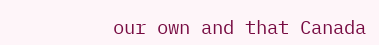our own and that Canada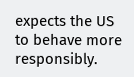expects the US to behave more responsibly.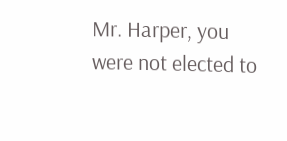Mr. Harper, you were not elected to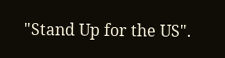"Stand Up for the US".